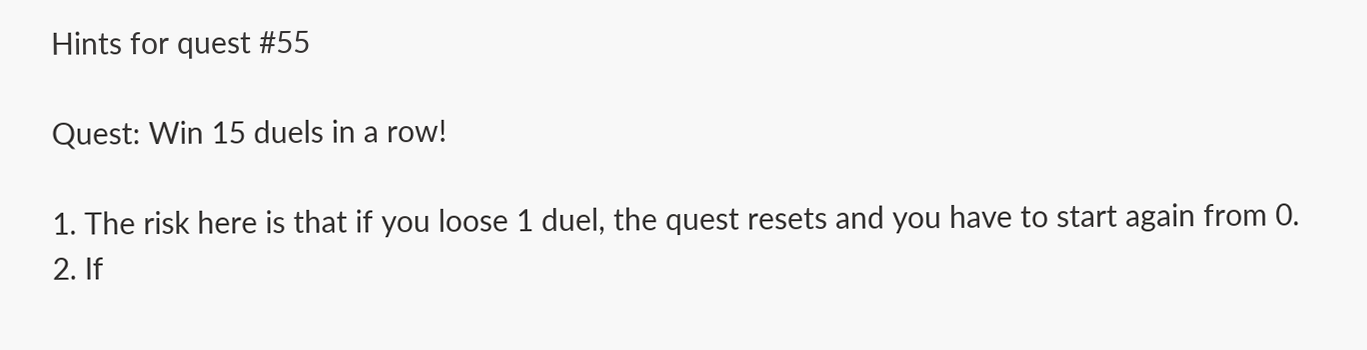Hints for quest #55

Quest: Win 15 duels in a row!

1. The risk here is that if you loose 1 duel, the quest resets and you have to start again from 0.
2. If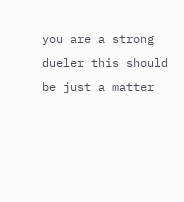you are a strong dueler this should be just a matter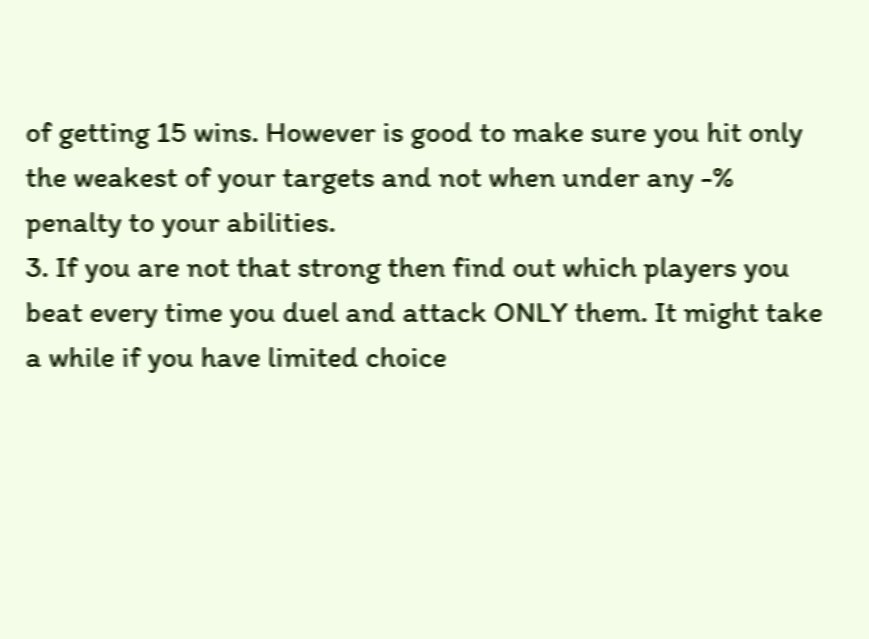of getting 15 wins. However is good to make sure you hit only the weakest of your targets and not when under any -% penalty to your abilities.
3. If you are not that strong then find out which players you beat every time you duel and attack ONLY them. It might take a while if you have limited choice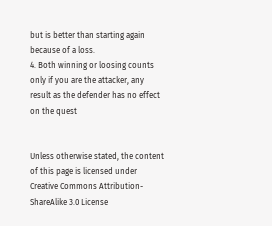but is better than starting again because of a loss.
4. Both winning or loosing counts only if you are the attacker, any result as the defender has no effect on the quest


Unless otherwise stated, the content of this page is licensed under Creative Commons Attribution-ShareAlike 3.0 License